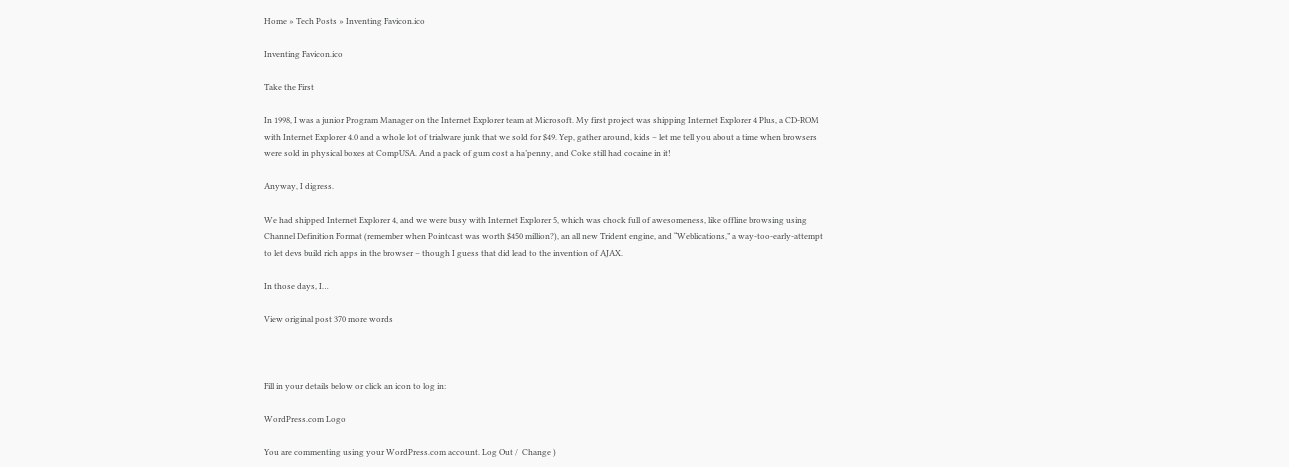Home » Tech Posts » Inventing Favicon.ico

Inventing Favicon.ico

Take the First

In 1998, I was a junior Program Manager on the Internet Explorer team at Microsoft. My first project was shipping Internet Explorer 4 Plus, a CD-ROM with Internet Explorer 4.0 and a whole lot of trialware junk that we sold for $49. Yep, gather around, kids – let me tell you about a time when browsers were sold in physical boxes at CompUSA. And a pack of gum cost a ha’penny, and Coke still had cocaine in it!

Anyway, I digress.

We had shipped Internet Explorer 4, and we were busy with Internet Explorer 5, which was chock full of awesomeness, like offline browsing using Channel Definition Format (remember when Pointcast was worth $450 million?), an all new Trident engine, and “Weblications,” a way-too-early-attempt to let devs build rich apps in the browser – though I guess that did lead to the invention of AJAX.

In those days, I…

View original post 370 more words



Fill in your details below or click an icon to log in:

WordPress.com Logo

You are commenting using your WordPress.com account. Log Out /  Change )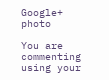Google+ photo

You are commenting using your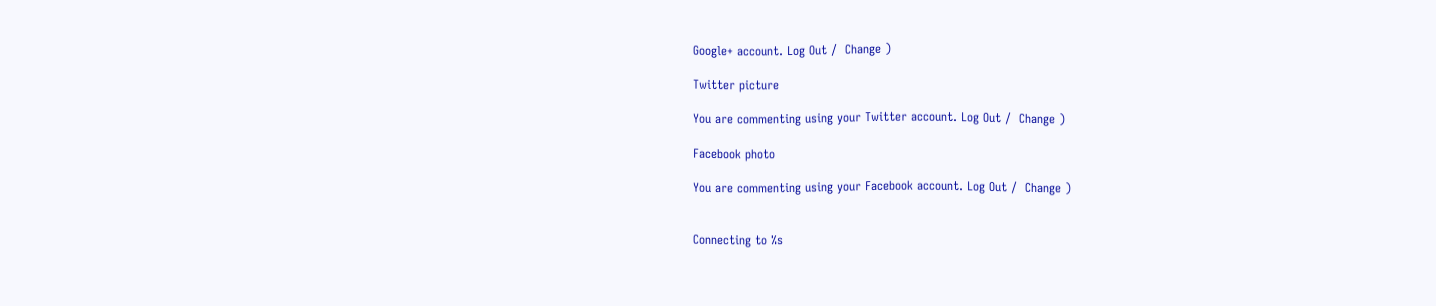Google+ account. Log Out /  Change )

Twitter picture

You are commenting using your Twitter account. Log Out /  Change )

Facebook photo

You are commenting using your Facebook account. Log Out /  Change )


Connecting to %s